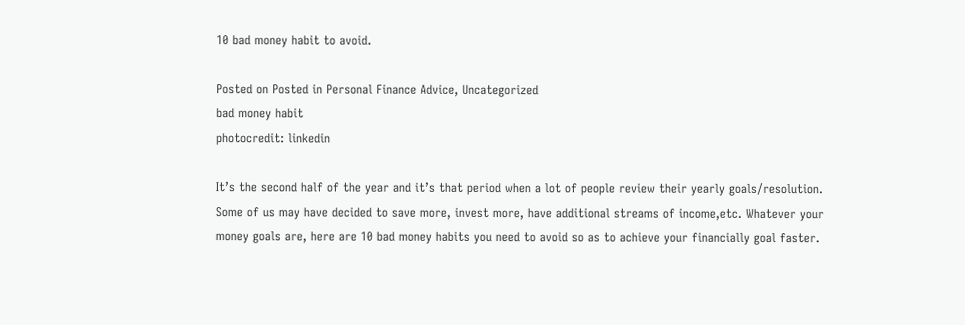10 bad money habit to avoid.

Posted on Posted in Personal Finance Advice, Uncategorized
bad money habit
photocredit: linkedin

It’s the second half of the year and it’s that period when a lot of people review their yearly goals/resolution. Some of us may have decided to save more, invest more, have additional streams of income,etc. Whatever your money goals are, here are 10 bad money habits you need to avoid so as to achieve your financially goal faster.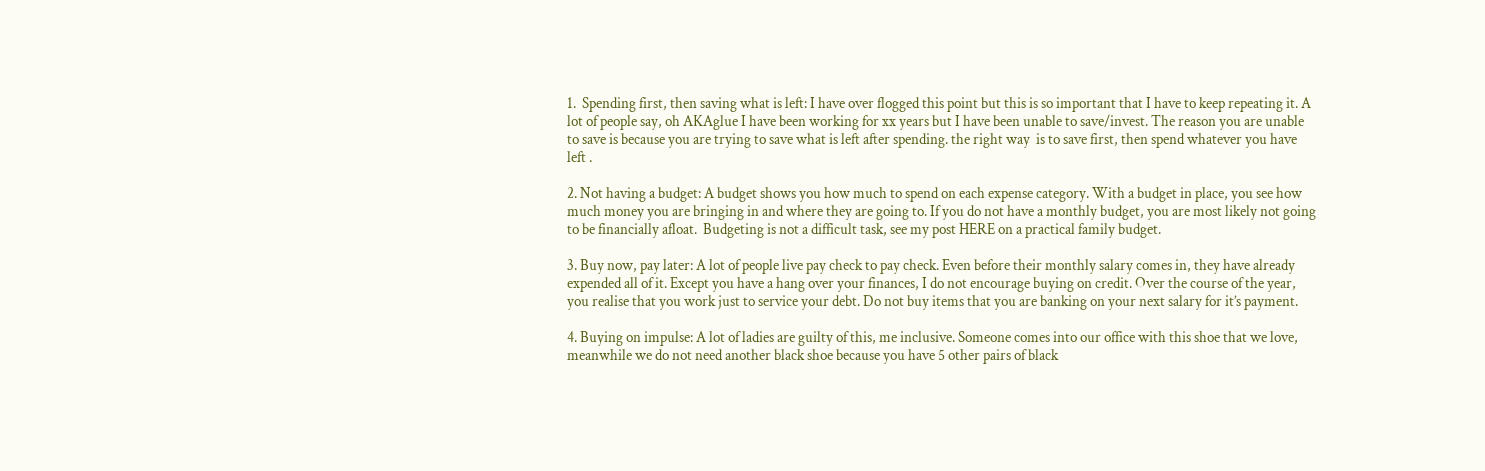1.  Spending first, then saving what is left: I have over flogged this point but this is so important that I have to keep repeating it. A lot of people say, oh AKAglue I have been working for xx years but I have been unable to save/invest. The reason you are unable to save is because you are trying to save what is left after spending. the right way  is to save first, then spend whatever you have left .

2. Not having a budget: A budget shows you how much to spend on each expense category. With a budget in place, you see how much money you are bringing in and where they are going to. If you do not have a monthly budget, you are most likely not going to be financially afloat.  Budgeting is not a difficult task, see my post HERE on a practical family budget.

3. Buy now, pay later: A lot of people live pay check to pay check. Even before their monthly salary comes in, they have already expended all of it. Except you have a hang over your finances, I do not encourage buying on credit. Over the course of the year, you realise that you work just to service your debt. Do not buy items that you are banking on your next salary for it’s payment.

4. Buying on impulse: A lot of ladies are guilty of this, me inclusive. Someone comes into our office with this shoe that we love, meanwhile we do not need another black shoe because you have 5 other pairs of black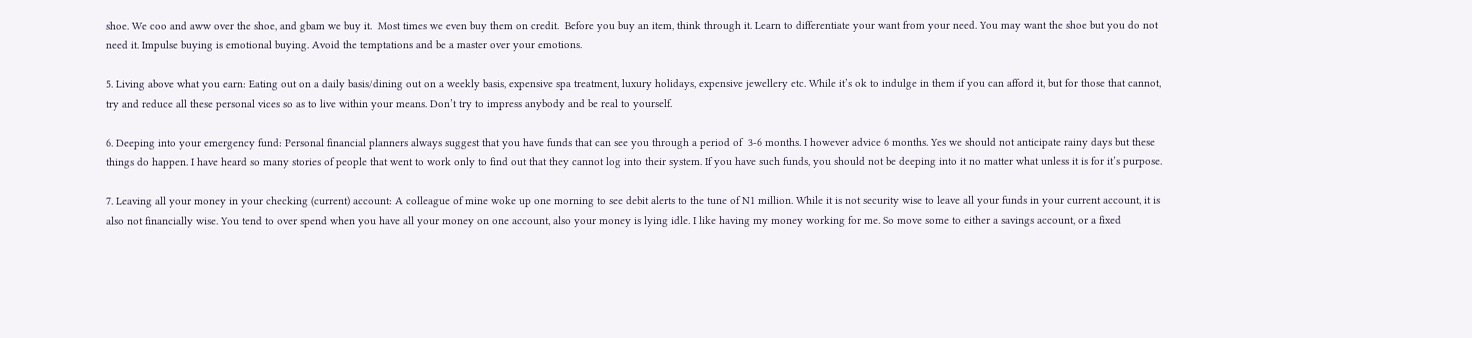shoe. We coo and aww over the shoe, and gbam we buy it.  Most times we even buy them on credit.  Before you buy an item, think through it. Learn to differentiate your want from your need. You may want the shoe but you do not need it. Impulse buying is emotional buying. Avoid the temptations and be a master over your emotions.

5. Living above what you earn: Eating out on a daily basis/dining out on a weekly basis, expensive spa treatment, luxury holidays, expensive jewellery etc. While it’s ok to indulge in them if you can afford it, but for those that cannot, try and reduce all these personal vices so as to live within your means. Don’t try to impress anybody and be real to yourself.

6. Deeping into your emergency fund: Personal financial planners always suggest that you have funds that can see you through a period of  3-6 months. I however advice 6 months. Yes we should not anticipate rainy days but these things do happen. I have heard so many stories of people that went to work only to find out that they cannot log into their system. If you have such funds, you should not be deeping into it no matter what unless it is for it’s purpose.

7. Leaving all your money in your checking (current) account: A colleague of mine woke up one morning to see debit alerts to the tune of N1 million. While it is not security wise to leave all your funds in your current account, it is also not financially wise. You tend to over spend when you have all your money on one account, also your money is lying idle. I like having my money working for me. So move some to either a savings account, or a fixed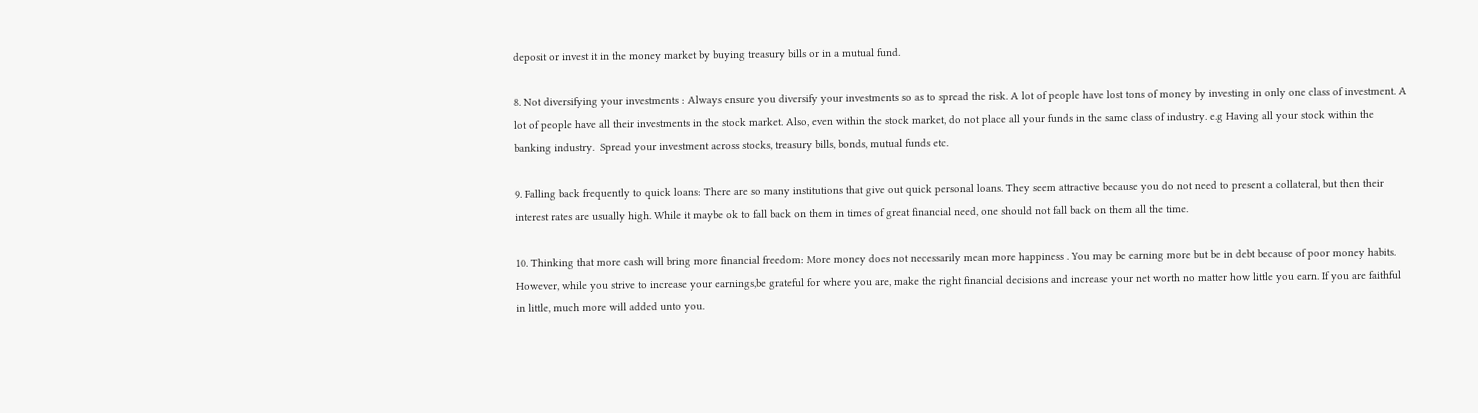deposit or invest it in the money market by buying treasury bills or in a mutual fund.

8. Not diversifying your investments : Always ensure you diversify your investments so as to spread the risk. A lot of people have lost tons of money by investing in only one class of investment. A lot of people have all their investments in the stock market. Also, even within the stock market, do not place all your funds in the same class of industry. e.g Having all your stock within the banking industry.  Spread your investment across stocks, treasury bills, bonds, mutual funds etc.

9. Falling back frequently to quick loans: There are so many institutions that give out quick personal loans. They seem attractive because you do not need to present a collateral, but then their interest rates are usually high. While it maybe ok to fall back on them in times of great financial need, one should not fall back on them all the time.

10. Thinking that more cash will bring more financial freedom: More money does not necessarily mean more happiness . You may be earning more but be in debt because of poor money habits.   However, while you strive to increase your earnings,be grateful for where you are, make the right financial decisions and increase your net worth no matter how little you earn. If you are faithful in little, much more will added unto you.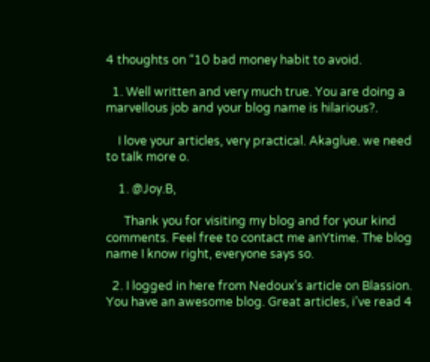4 thoughts on “10 bad money habit to avoid.

  1. Well written and very much true. You are doing a marvellous job and your blog name is hilarious?.

    I love your articles, very practical. Akaglue. we need to talk more o.

    1. @Joy.B,

      Thank you for visiting my blog and for your kind comments. Feel free to contact me anYtime. The blog name I know right, everyone says so.

  2. I logged in here from Nedoux’s article on Blassion. You have an awesome blog. Great articles, i’ve read 4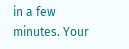in a few minutes. Your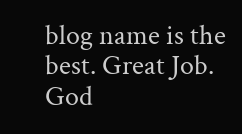blog name is the best. Great Job. God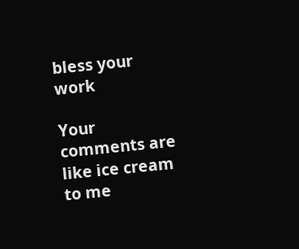bless your work

Your comments are like ice cream to me